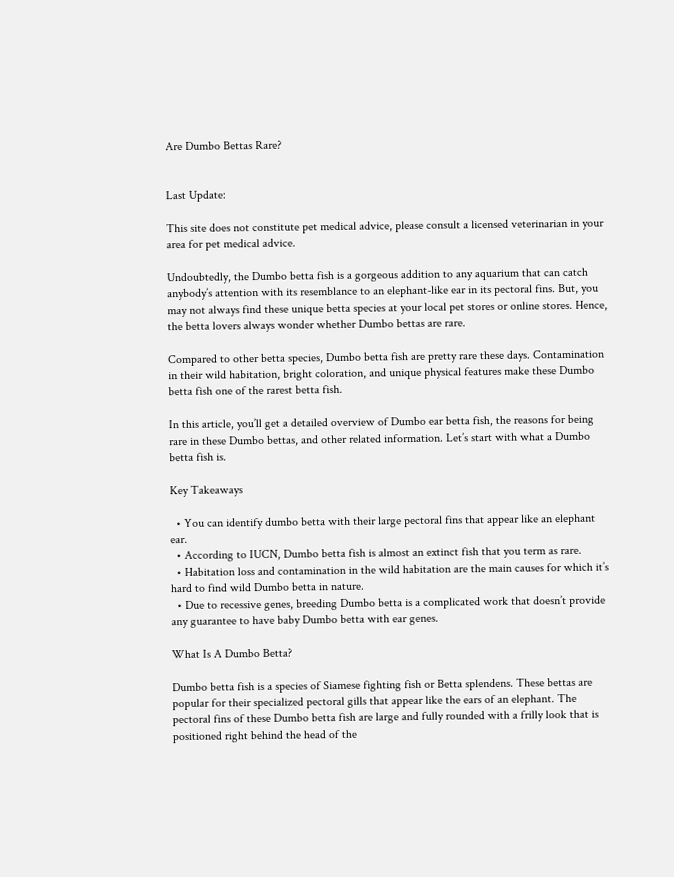Are Dumbo Bettas Rare?


Last Update:

This site does not constitute pet medical advice, please consult a licensed veterinarian in your area for pet medical advice.

Undoubtedly, the Dumbo betta fish is a gorgeous addition to any aquarium that can catch anybody’s attention with its resemblance to an elephant-like ear in its pectoral fins. But, you may not always find these unique betta species at your local pet stores or online stores. Hence, the betta lovers always wonder whether Dumbo bettas are rare.

Compared to other betta species, Dumbo betta fish are pretty rare these days. Contamination in their wild habitation, bright coloration, and unique physical features make these Dumbo betta fish one of the rarest betta fish.

In this article, you’ll get a detailed overview of Dumbo ear betta fish, the reasons for being rare in these Dumbo bettas, and other related information. Let’s start with what a Dumbo betta fish is.

Key Takeaways

  • You can identify dumbo betta with their large pectoral fins that appear like an elephant ear.
  • According to IUCN, Dumbo betta fish is almost an extinct fish that you term as rare.
  • Habitation loss and contamination in the wild habitation are the main causes for which it’s hard to find wild Dumbo betta in nature.
  • Due to recessive genes, breeding Dumbo betta is a complicated work that doesn’t provide any guarantee to have baby Dumbo betta with ear genes.

What Is A Dumbo Betta?

Dumbo betta fish is a species of Siamese fighting fish or Betta splendens. These bettas are popular for their specialized pectoral gills that appear like the ears of an elephant. The pectoral fins of these Dumbo betta fish are large and fully rounded with a frilly look that is positioned right behind the head of the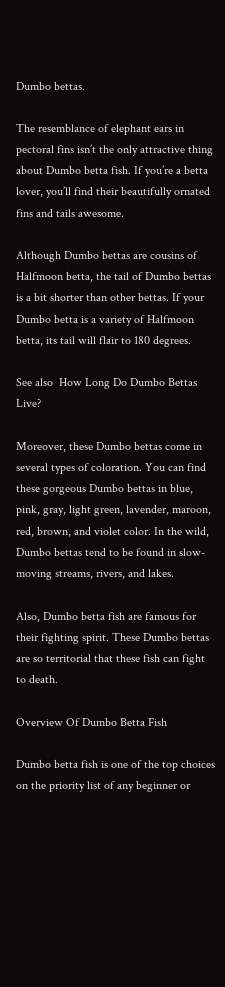Dumbo bettas.

The resemblance of elephant ears in pectoral fins isn’t the only attractive thing about Dumbo betta fish. If you’re a betta lover, you’ll find their beautifully ornated fins and tails awesome.

Although Dumbo bettas are cousins of Halfmoon betta, the tail of Dumbo bettas is a bit shorter than other bettas. If your Dumbo betta is a variety of Halfmoon betta, its tail will flair to 180 degrees.

See also  How Long Do Dumbo Bettas Live?

Moreover, these Dumbo bettas come in several types of coloration. You can find these gorgeous Dumbo bettas in blue, pink, gray, light green, lavender, maroon, red, brown, and violet color. In the wild, Dumbo bettas tend to be found in slow-moving streams, rivers, and lakes.

Also, Dumbo betta fish are famous for their fighting spirit. These Dumbo bettas are so territorial that these fish can fight to death.

Overview Of Dumbo Betta Fish

Dumbo betta fish is one of the top choices on the priority list of any beginner or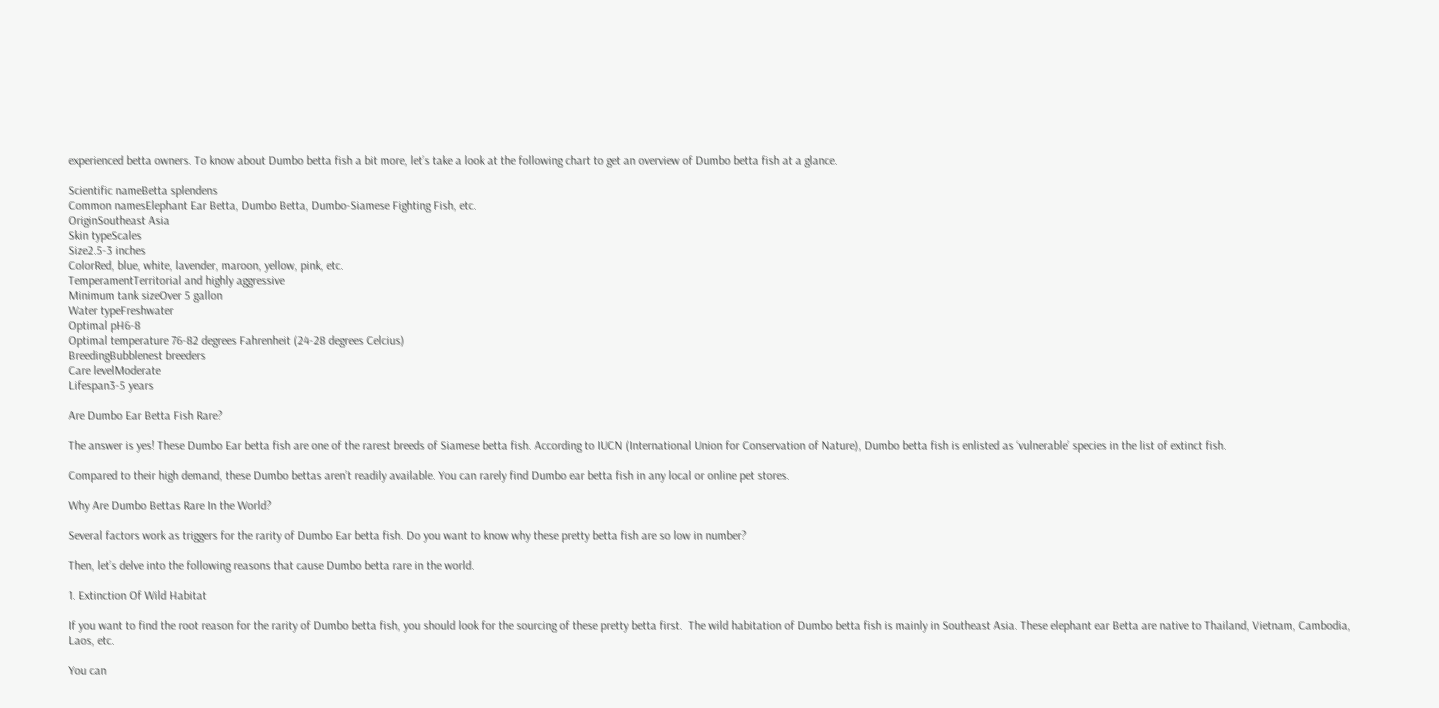experienced betta owners. To know about Dumbo betta fish a bit more, let’s take a look at the following chart to get an overview of Dumbo betta fish at a glance.

Scientific nameBetta splendens
Common namesElephant Ear Betta, Dumbo Betta, Dumbo-Siamese Fighting Fish, etc.
OriginSoutheast Asia
Skin typeScales
Size2.5-3 inches
ColorRed, blue, white, lavender, maroon, yellow, pink, etc.
TemperamentTerritorial and highly aggressive
Minimum tank sizeOver 5 gallon
Water typeFreshwater
Optimal pH6-8
Optimal temperature 76-82 degrees Fahrenheit (24-28 degrees Celcius)
BreedingBubblenest breeders
Care levelModerate
Lifespan3-5 years

Are Dumbo Ear Betta Fish Rare?

The answer is yes! These Dumbo Ear betta fish are one of the rarest breeds of Siamese betta fish. According to IUCN (International Union for Conservation of Nature), Dumbo betta fish is enlisted as ‘vulnerable’ species in the list of extinct fish.

Compared to their high demand, these Dumbo bettas aren’t readily available. You can rarely find Dumbo ear betta fish in any local or online pet stores.

Why Are Dumbo Bettas Rare In the World?

Several factors work as triggers for the rarity of Dumbo Ear betta fish. Do you want to know why these pretty betta fish are so low in number?

Then, let’s delve into the following reasons that cause Dumbo betta rare in the world.

1. Extinction Of Wild Habitat

If you want to find the root reason for the rarity of Dumbo betta fish, you should look for the sourcing of these pretty betta first.  The wild habitation of Dumbo betta fish is mainly in Southeast Asia. These elephant ear Betta are native to Thailand, Vietnam, Cambodia, Laos, etc.

You can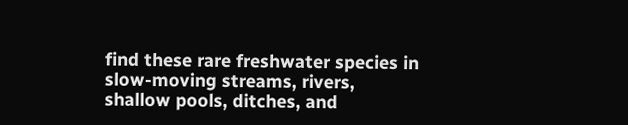find these rare freshwater species in slow-moving streams, rivers, shallow pools, ditches, and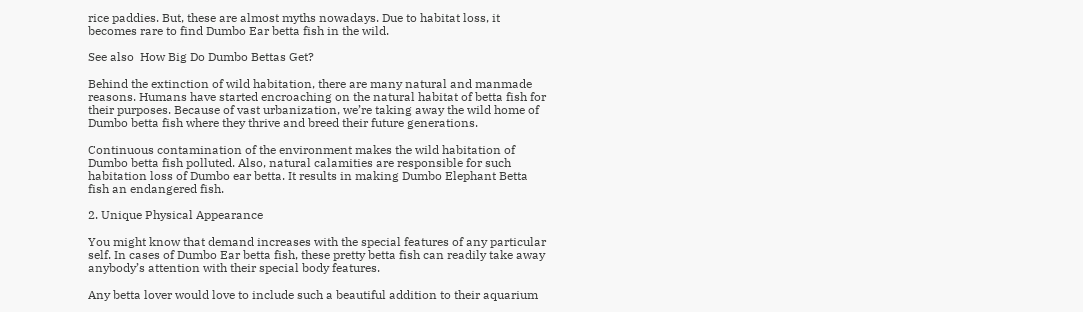rice paddies. But, these are almost myths nowadays. Due to habitat loss, it becomes rare to find Dumbo Ear betta fish in the wild.

See also  How Big Do Dumbo Bettas Get?

Behind the extinction of wild habitation, there are many natural and manmade reasons. Humans have started encroaching on the natural habitat of betta fish for their purposes. Because of vast urbanization, we’re taking away the wild home of Dumbo betta fish where they thrive and breed their future generations.

Continuous contamination of the environment makes the wild habitation of Dumbo betta fish polluted. Also, natural calamities are responsible for such habitation loss of Dumbo ear betta. It results in making Dumbo Elephant Betta fish an endangered fish.

2. Unique Physical Appearance

You might know that demand increases with the special features of any particular self. In cases of Dumbo Ear betta fish, these pretty betta fish can readily take away anybody’s attention with their special body features.

Any betta lover would love to include such a beautiful addition to their aquarium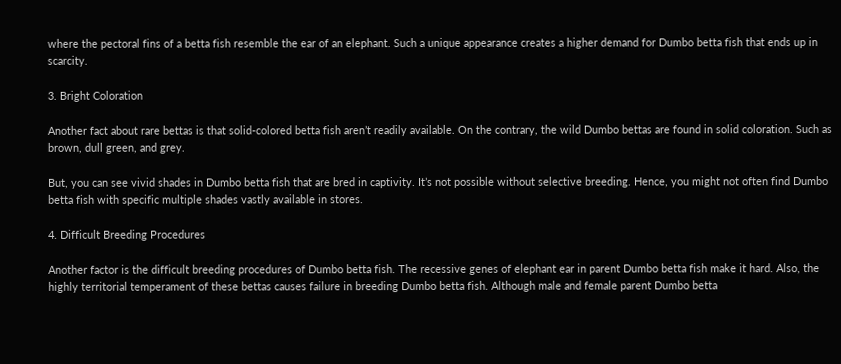where the pectoral fins of a betta fish resemble the ear of an elephant. Such a unique appearance creates a higher demand for Dumbo betta fish that ends up in scarcity.

3. Bright Coloration

Another fact about rare bettas is that solid-colored betta fish aren’t readily available. On the contrary, the wild Dumbo bettas are found in solid coloration. Such as brown, dull green, and grey.

But, you can see vivid shades in Dumbo betta fish that are bred in captivity. It’s not possible without selective breeding. Hence, you might not often find Dumbo betta fish with specific multiple shades vastly available in stores.

4. Difficult Breeding Procedures

Another factor is the difficult breeding procedures of Dumbo betta fish. The recessive genes of elephant ear in parent Dumbo betta fish make it hard. Also, the highly territorial temperament of these bettas causes failure in breeding Dumbo betta fish. Although male and female parent Dumbo betta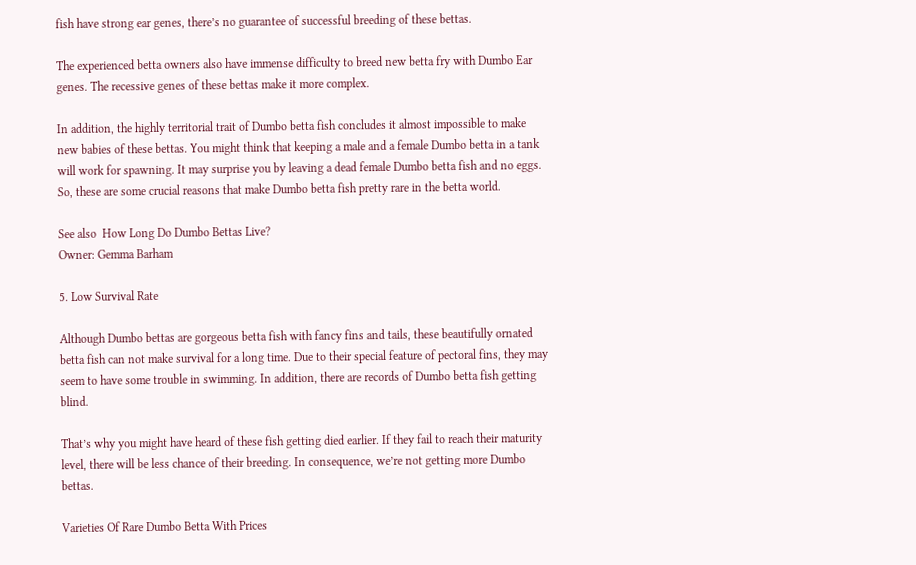fish have strong ear genes, there’s no guarantee of successful breeding of these bettas.

The experienced betta owners also have immense difficulty to breed new betta fry with Dumbo Ear genes. The recessive genes of these bettas make it more complex.

In addition, the highly territorial trait of Dumbo betta fish concludes it almost impossible to make new babies of these bettas. You might think that keeping a male and a female Dumbo betta in a tank will work for spawning. It may surprise you by leaving a dead female Dumbo betta fish and no eggs. So, these are some crucial reasons that make Dumbo betta fish pretty rare in the betta world.

See also  How Long Do Dumbo Bettas Live?
Owner: Gemma Barham

5. Low Survival Rate

Although Dumbo bettas are gorgeous betta fish with fancy fins and tails, these beautifully ornated betta fish can not make survival for a long time. Due to their special feature of pectoral fins, they may seem to have some trouble in swimming. In addition, there are records of Dumbo betta fish getting blind.

That’s why you might have heard of these fish getting died earlier. If they fail to reach their maturity level, there will be less chance of their breeding. In consequence, we’re not getting more Dumbo bettas.

Varieties Of Rare Dumbo Betta With Prices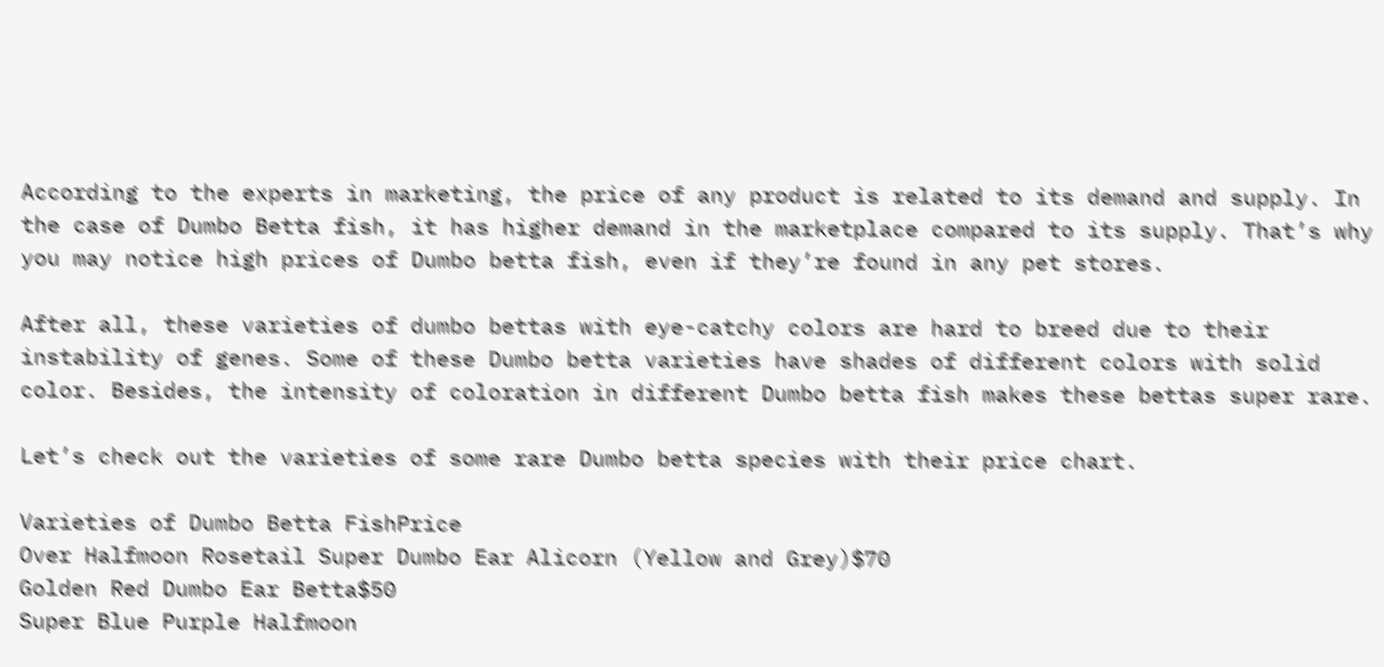According to the experts in marketing, the price of any product is related to its demand and supply. In the case of Dumbo Betta fish, it has higher demand in the marketplace compared to its supply. That’s why you may notice high prices of Dumbo betta fish, even if they’re found in any pet stores.

After all, these varieties of dumbo bettas with eye-catchy colors are hard to breed due to their instability of genes. Some of these Dumbo betta varieties have shades of different colors with solid color. Besides, the intensity of coloration in different Dumbo betta fish makes these bettas super rare.

Let’s check out the varieties of some rare Dumbo betta species with their price chart.

Varieties of Dumbo Betta FishPrice
Over Halfmoon Rosetail Super Dumbo Ear Alicorn (Yellow and Grey)$70
Golden Red Dumbo Ear Betta$50
Super Blue Purple Halfmoon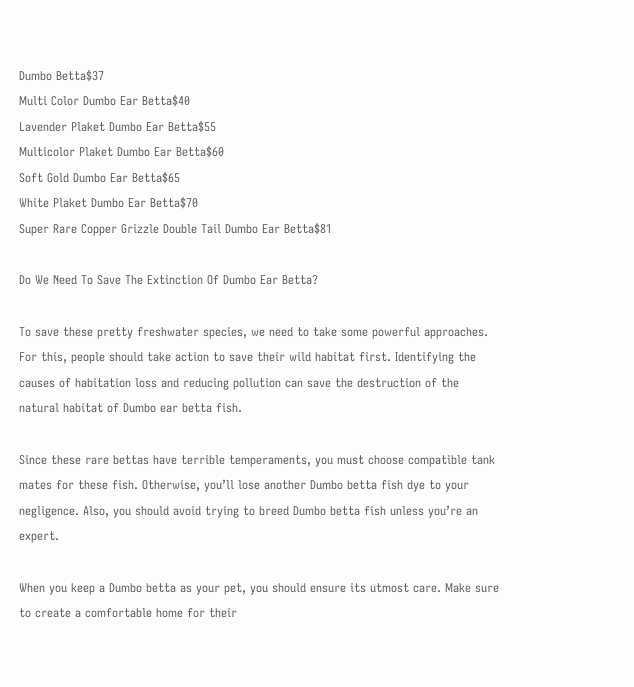Dumbo Betta$37
Multi Color Dumbo Ear Betta$40
Lavender Plaket Dumbo Ear Betta$55
Multicolor Plaket Dumbo Ear Betta$60
Soft Gold Dumbo Ear Betta$65
White Plaket Dumbo Ear Betta$70
Super Rare Copper Grizzle Double Tail Dumbo Ear Betta$81

Do We Need To Save The Extinction Of Dumbo Ear Betta?

To save these pretty freshwater species, we need to take some powerful approaches. For this, people should take action to save their wild habitat first. Identifying the causes of habitation loss and reducing pollution can save the destruction of the natural habitat of Dumbo ear betta fish.

Since these rare bettas have terrible temperaments, you must choose compatible tank mates for these fish. Otherwise, you’ll lose another Dumbo betta fish dye to your negligence. Also, you should avoid trying to breed Dumbo betta fish unless you’re an expert.

When you keep a Dumbo betta as your pet, you should ensure its utmost care. Make sure to create a comfortable home for their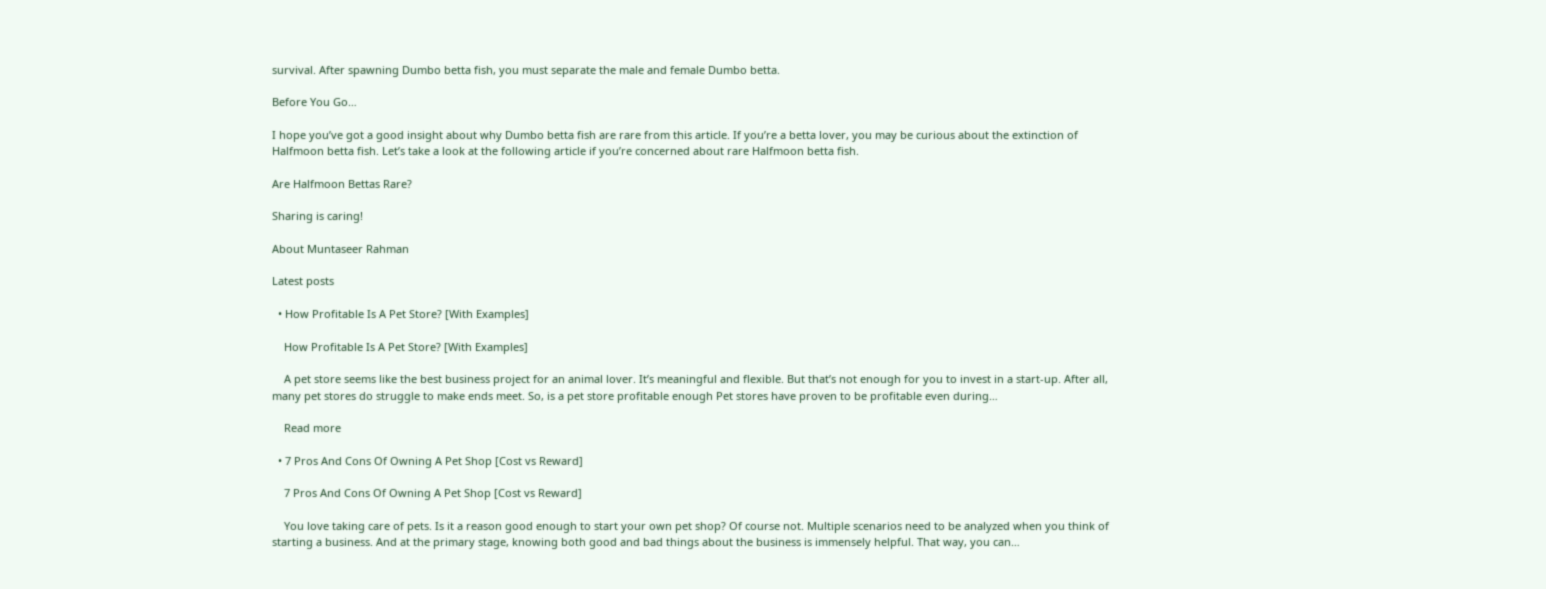survival. After spawning Dumbo betta fish, you must separate the male and female Dumbo betta.

Before You Go…

I hope you’ve got a good insight about why Dumbo betta fish are rare from this article. If you’re a betta lover, you may be curious about the extinction of Halfmoon betta fish. Let’s take a look at the following article if you’re concerned about rare Halfmoon betta fish.

Are Halfmoon Bettas Rare?

Sharing is caring!

About Muntaseer Rahman

Latest posts

  • How Profitable Is A Pet Store? [With Examples]

    How Profitable Is A Pet Store? [With Examples]

    A pet store seems like the best business project for an animal lover. It’s meaningful and flexible. But that’s not enough for you to invest in a start-up. After all, many pet stores do struggle to make ends meet. So, is a pet store profitable enough Pet stores have proven to be profitable even during…

    Read more

  • 7 Pros And Cons Of Owning A Pet Shop [Cost vs Reward]

    7 Pros And Cons Of Owning A Pet Shop [Cost vs Reward]

    You love taking care of pets. Is it a reason good enough to start your own pet shop? Of course not. Multiple scenarios need to be analyzed when you think of starting a business. And at the primary stage, knowing both good and bad things about the business is immensely helpful. That way, you can…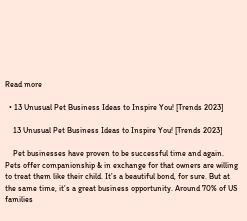Read more

  • 13 Unusual Pet Business Ideas to Inspire You! [Trends 2023]

    13 Unusual Pet Business Ideas to Inspire You! [Trends 2023]

    Pet businesses have proven to be successful time and again. Pets offer companionship & in exchange for that owners are willing to treat them like their child. It’s a beautiful bond, for sure. But at the same time, it’s a great business opportunity. Around 70% of US families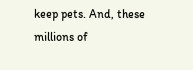keep pets. And, these millions of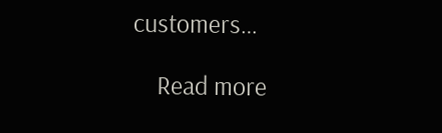customers…

    Read more